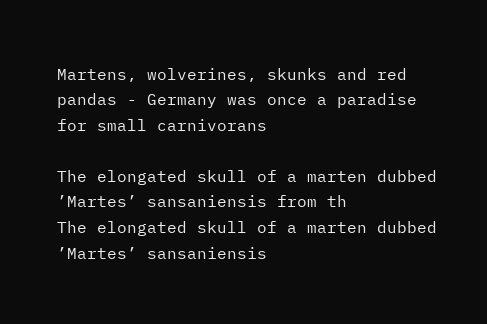Martens, wolverines, skunks and red pandas - Germany was once a paradise for small carnivorans

The elongated skull of a marten dubbed ’Martes’ sansaniensis from th
The elongated skull of a marten dubbed ’Martes’ sansaniensis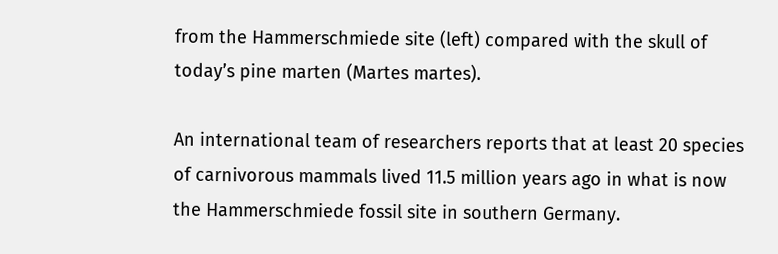from the Hammerschmiede site (left) compared with the skull of today’s pine marten (Martes martes).

An international team of researchers reports that at least 20 species of carnivorous mammals lived 11.5 million years ago in what is now the Hammerschmiede fossil site in southern Germany.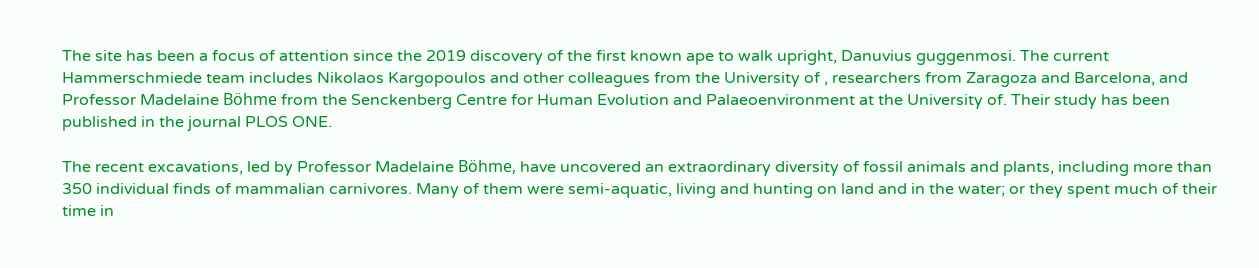The site has been a focus of attention since the 2019 discovery of the first known ape to walk upright, Danuvius guggenmosi. The current Hammerschmiede team includes Nikolaos Kargopoulos and other colleagues from the University of , researchers from Zaragoza and Barcelona, and Professor Madelaine Böhme from the Senckenberg Centre for Human Evolution and Palaeoenvironment at the University of. Their study has been published in the journal PLOS ONE.

The recent excavations, led by Professor Madelaine Böhme, have uncovered an extraordinary diversity of fossil animals and plants, including more than 350 individual finds of mammalian carnivores. Many of them were semi-aquatic, living and hunting on land and in the water; or they spent much of their time in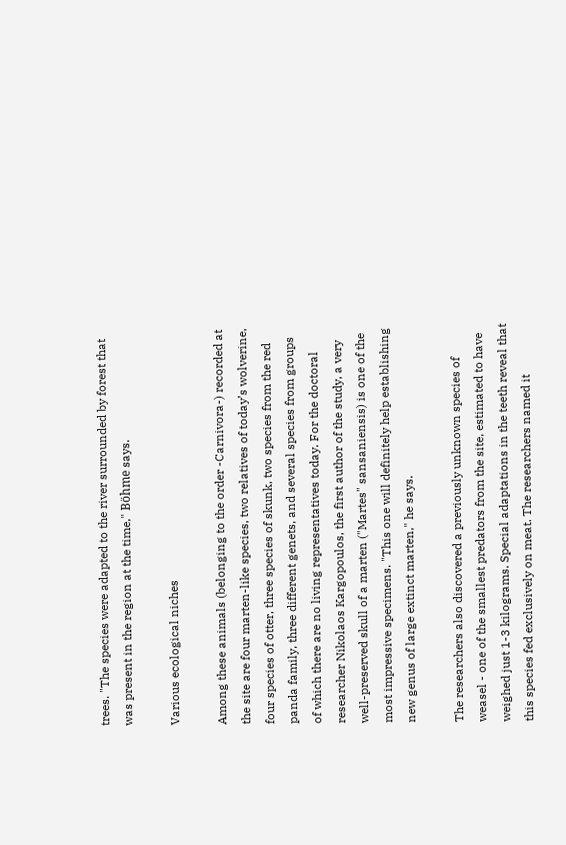trees. "The species were adapted to the river surrounded by forest that was present in the region at the time," Böhme says.

Various ecological niches

Among these animals (belonging to the order -Carnivora-) recorded at the site are four marten-like species, two relatives of today’s wolverine, four species of otter, three species of skunk, two species from the red panda family, three different genets, and several species from groups of which there are no living representatives today. For the doctoral researcher Nikolaos Kargopoulos, the first author of the study, a very well-preserved skull of a marten ("Martes" sansaniensis) is one of the most impressive specimens. "This one will definitely help establishing new genus of large extinct marten," he says.

The researchers also discovered a previously unknown species of weasel - one of the smallest predators from the site, estimated to have weighed just 1-3 kilograms. Special adaptations in the teeth reveal that this species fed exclusively on meat. The researchers named it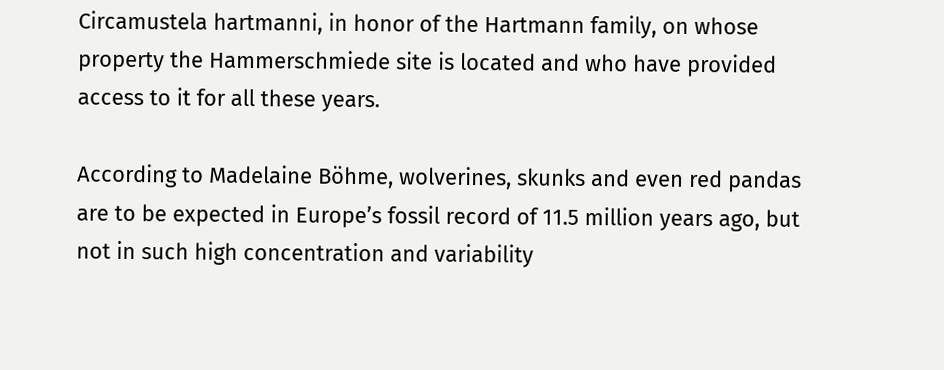Circamustela hartmanni, in honor of the Hartmann family, on whose property the Hammerschmiede site is located and who have provided access to it for all these years.

According to Madelaine Böhme, wolverines, skunks and even red pandas are to be expected in Europe’s fossil record of 11.5 million years ago, but not in such high concentration and variability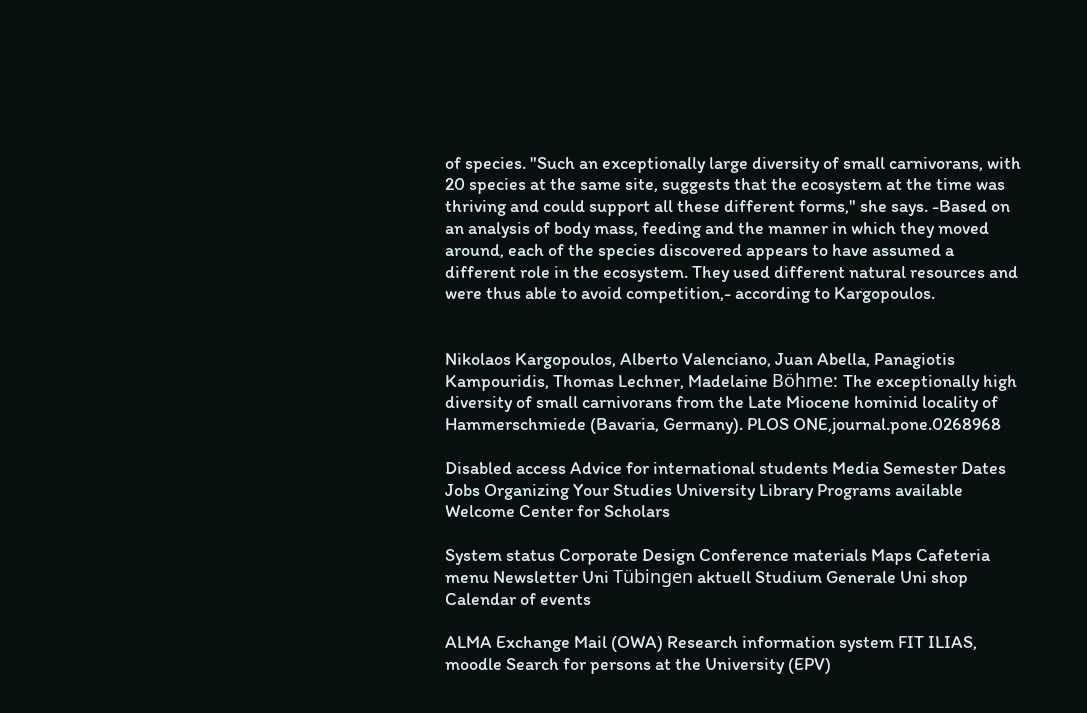of species. "Such an exceptionally large diversity of small carnivorans, with 20 species at the same site, suggests that the ecosystem at the time was thriving and could support all these different forms," she says. -Based on an analysis of body mass, feeding and the manner in which they moved around, each of the species discovered appears to have assumed a different role in the ecosystem. They used different natural resources and were thus able to avoid competition,- according to Kargopoulos.


Nikolaos Kargopoulos, Alberto Valenciano, Juan Abella, Panagiotis Kampouridis, Thomas Lechner, Madelaine Böhme: The exceptionally high diversity of small carnivorans from the Late Miocene hominid locality of Hammerschmiede (Bavaria, Germany). PLOS ONE,journal.pone.0268968

Disabled access Advice for international students Media Semester Dates Jobs Organizing Your Studies University Library Programs available Welcome Center for Scholars

System status Corporate Design Conference materials Maps Cafeteria menu Newsletter Uni Tübingen aktuell Studium Generale Uni shop Calendar of events

ALMA Exchange Mail (OWA) Research information system FIT ILIAS, moodle Search for persons at the University (EPV)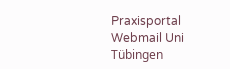Praxisportal Webmail Uni Tübingen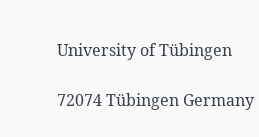University of Tübingen

72074 Tübingen Germany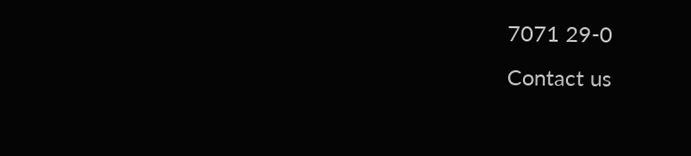7071 29-0
Contact us